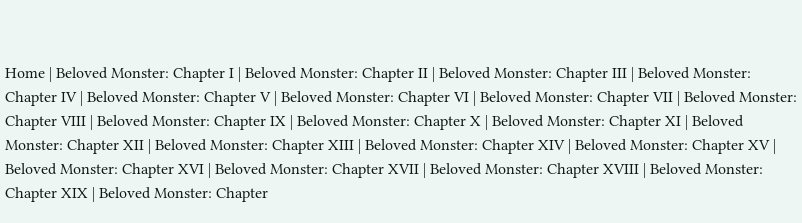Home | Beloved Monster: Chapter I | Beloved Monster: Chapter II | Beloved Monster: Chapter III | Beloved Monster: Chapter IV | Beloved Monster: Chapter V | Beloved Monster: Chapter VI | Beloved Monster: Chapter VII | Beloved Monster: Chapter VIII | Beloved Monster: Chapter IX | Beloved Monster: Chapter X | Beloved Monster: Chapter XI | Beloved Monster: Chapter XII | Beloved Monster: Chapter XIII | Beloved Monster: Chapter XIV | Beloved Monster: Chapter XV | Beloved Monster: Chapter XVI | Beloved Monster: Chapter XVII | Beloved Monster: Chapter XVIII | Beloved Monster: Chapter XIX | Beloved Monster: Chapter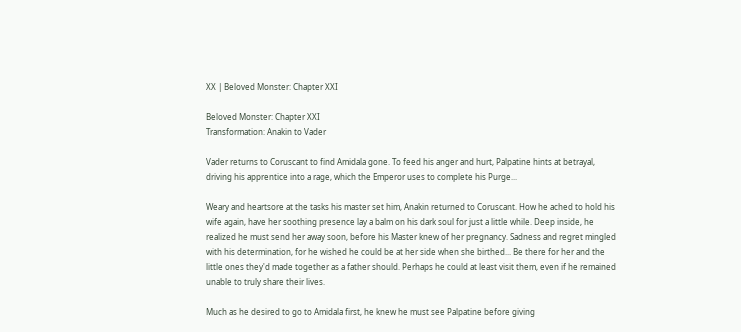XX | Beloved Monster: Chapter XXI

Beloved Monster: Chapter XXI
Transformation: Anakin to Vader

Vader returns to Coruscant to find Amidala gone. To feed his anger and hurt, Palpatine hints at betrayal, driving his apprentice into a rage, which the Emperor uses to complete his Purge...

Weary and heartsore at the tasks his master set him, Anakin returned to Coruscant. How he ached to hold his wife again, have her soothing presence lay a balm on his dark soul for just a little while. Deep inside, he realized he must send her away soon, before his Master knew of her pregnancy. Sadness and regret mingled with his determination, for he wished he could be at her side when she birthed... Be there for her and the little ones they'd made together as a father should. Perhaps he could at least visit them, even if he remained unable to truly share their lives.

Much as he desired to go to Amidala first, he knew he must see Palpatine before giving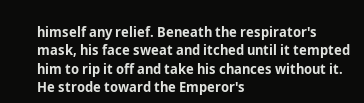himself any relief. Beneath the respirator's mask, his face sweat and itched until it tempted him to rip it off and take his chances without it. He strode toward the Emperor's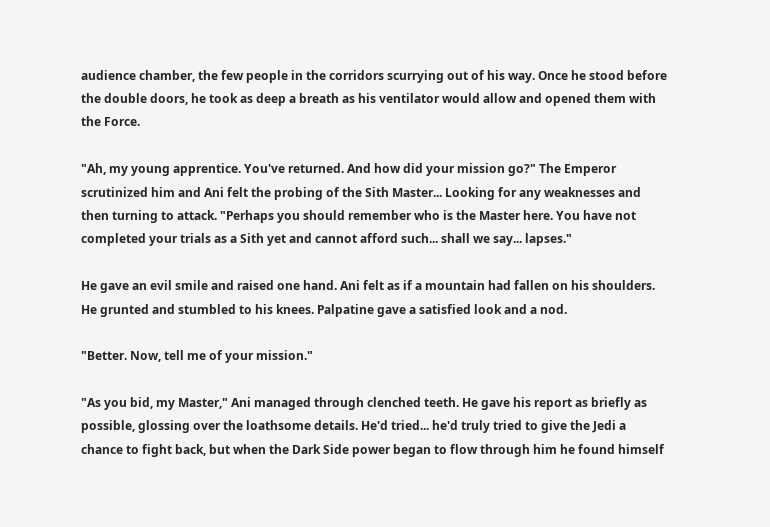audience chamber, the few people in the corridors scurrying out of his way. Once he stood before the double doors, he took as deep a breath as his ventilator would allow and opened them with the Force.

"Ah, my young apprentice. You've returned. And how did your mission go?" The Emperor scrutinized him and Ani felt the probing of the Sith Master... Looking for any weaknesses and then turning to attack. "Perhaps you should remember who is the Master here. You have not completed your trials as a Sith yet and cannot afford such... shall we say... lapses."

He gave an evil smile and raised one hand. Ani felt as if a mountain had fallen on his shoulders. He grunted and stumbled to his knees. Palpatine gave a satisfied look and a nod.

"Better. Now, tell me of your mission."

"As you bid, my Master," Ani managed through clenched teeth. He gave his report as briefly as possible, glossing over the loathsome details. He'd tried... he'd truly tried to give the Jedi a chance to fight back, but when the Dark Side power began to flow through him he found himself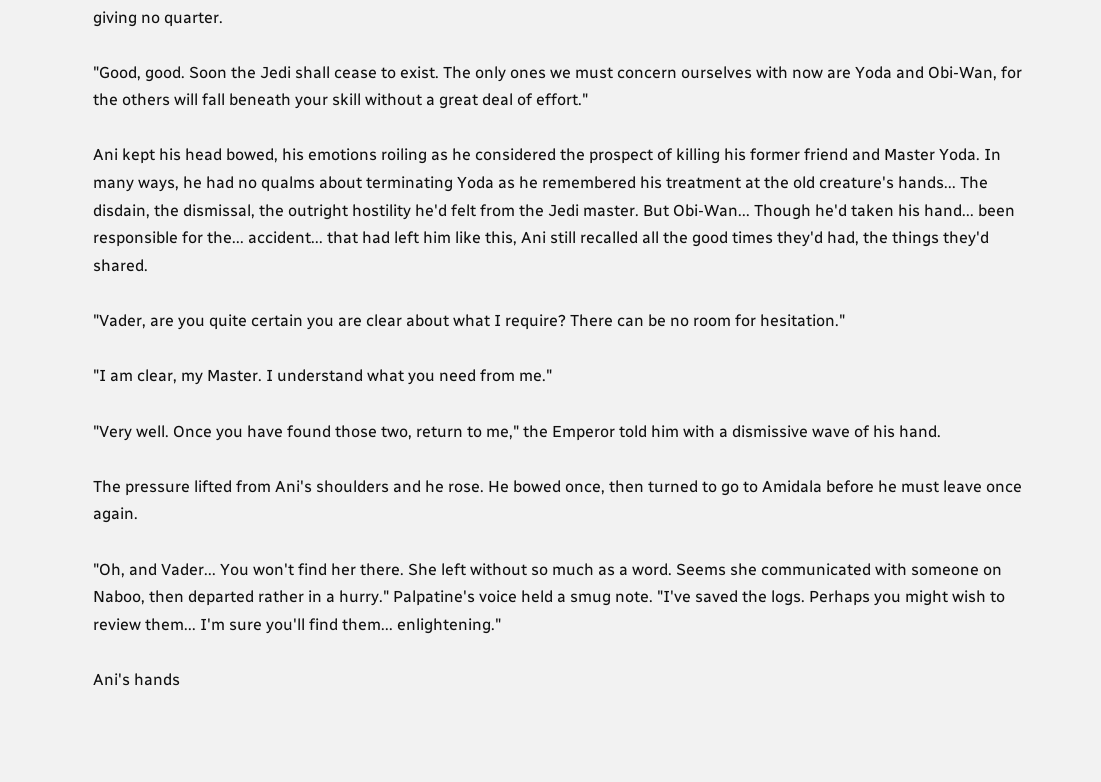giving no quarter.

"Good, good. Soon the Jedi shall cease to exist. The only ones we must concern ourselves with now are Yoda and Obi-Wan, for the others will fall beneath your skill without a great deal of effort."

Ani kept his head bowed, his emotions roiling as he considered the prospect of killing his former friend and Master Yoda. In many ways, he had no qualms about terminating Yoda as he remembered his treatment at the old creature's hands... The disdain, the dismissal, the outright hostility he'd felt from the Jedi master. But Obi-Wan... Though he'd taken his hand... been responsible for the... accident... that had left him like this, Ani still recalled all the good times they'd had, the things they'd shared.

"Vader, are you quite certain you are clear about what I require? There can be no room for hesitation."

"I am clear, my Master. I understand what you need from me."

"Very well. Once you have found those two, return to me," the Emperor told him with a dismissive wave of his hand.

The pressure lifted from Ani's shoulders and he rose. He bowed once, then turned to go to Amidala before he must leave once again.

"Oh, and Vader... You won't find her there. She left without so much as a word. Seems she communicated with someone on Naboo, then departed rather in a hurry." Palpatine's voice held a smug note. "I've saved the logs. Perhaps you might wish to review them... I'm sure you'll find them... enlightening."

Ani's hands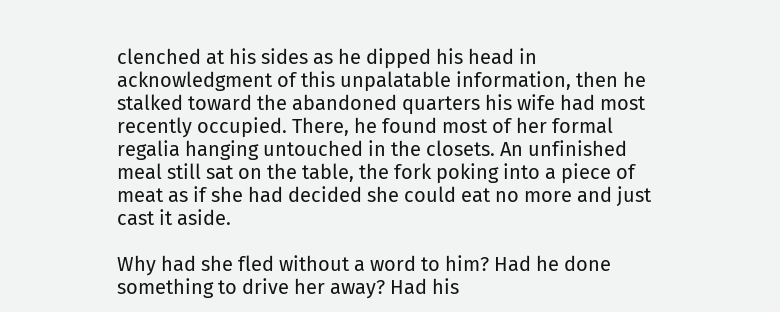clenched at his sides as he dipped his head in acknowledgment of this unpalatable information, then he stalked toward the abandoned quarters his wife had most recently occupied. There, he found most of her formal regalia hanging untouched in the closets. An unfinished meal still sat on the table, the fork poking into a piece of meat as if she had decided she could eat no more and just cast it aside.

Why had she fled without a word to him? Had he done something to drive her away? Had his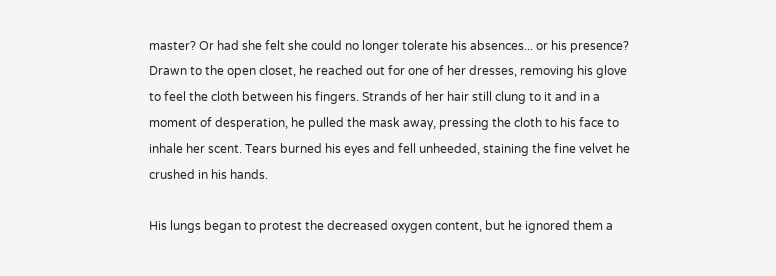master? Or had she felt she could no longer tolerate his absences... or his presence? Drawn to the open closet, he reached out for one of her dresses, removing his glove to feel the cloth between his fingers. Strands of her hair still clung to it and in a moment of desperation, he pulled the mask away, pressing the cloth to his face to inhale her scent. Tears burned his eyes and fell unheeded, staining the fine velvet he crushed in his hands.

His lungs began to protest the decreased oxygen content, but he ignored them a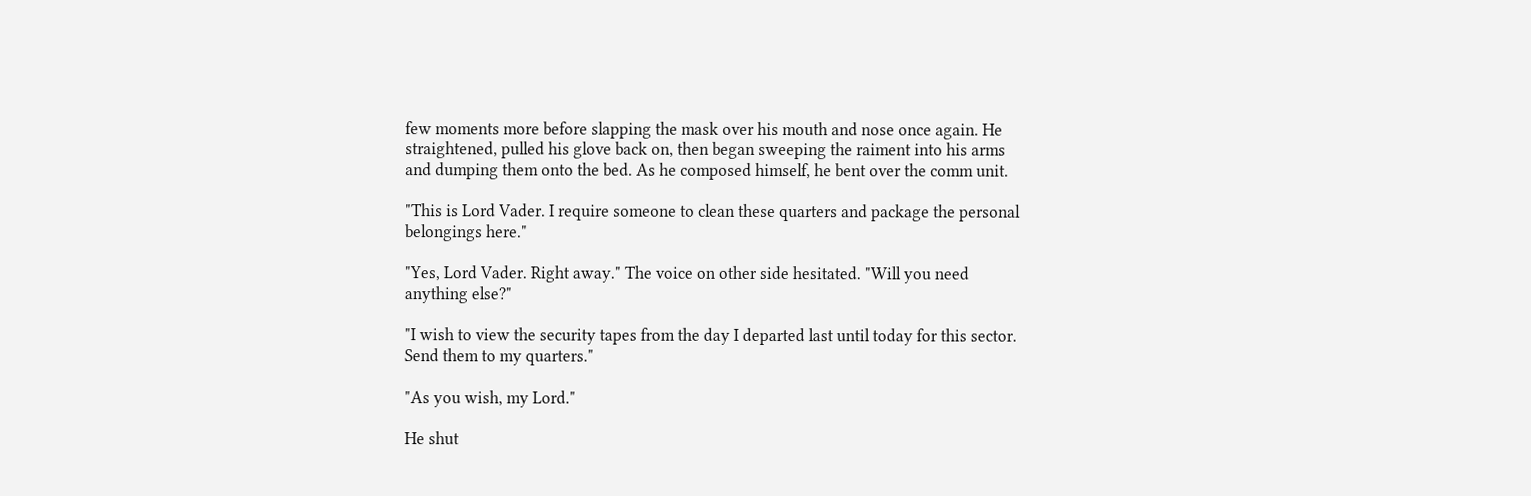few moments more before slapping the mask over his mouth and nose once again. He straightened, pulled his glove back on, then began sweeping the raiment into his arms and dumping them onto the bed. As he composed himself, he bent over the comm unit.

"This is Lord Vader. I require someone to clean these quarters and package the personal belongings here."

"Yes, Lord Vader. Right away." The voice on other side hesitated. "Will you need anything else?"

"I wish to view the security tapes from the day I departed last until today for this sector. Send them to my quarters."

"As you wish, my Lord."

He shut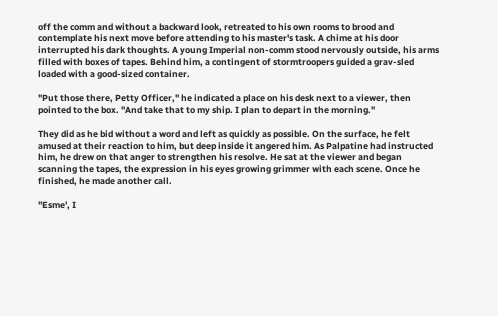off the comm and without a backward look, retreated to his own rooms to brood and contemplate his next move before attending to his master's task. A chime at his door interrupted his dark thoughts. A young Imperial non-comm stood nervously outside, his arms filled with boxes of tapes. Behind him, a contingent of stormtroopers guided a grav-sled loaded with a good-sized container.

"Put those there, Petty Officer," he indicated a place on his desk next to a viewer, then pointed to the box. "And take that to my ship. I plan to depart in the morning."

They did as he bid without a word and left as quickly as possible. On the surface, he felt amused at their reaction to him, but deep inside it angered him. As Palpatine had instructed him, he drew on that anger to strengthen his resolve. He sat at the viewer and began scanning the tapes, the expression in his eyes growing grimmer with each scene. Once he finished, he made another call.

"Esme', I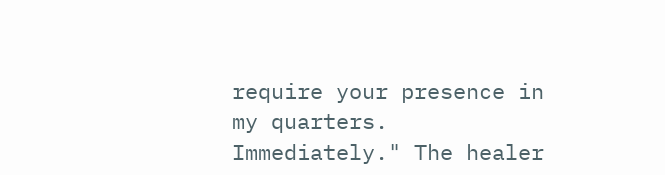require your presence in my quarters. Immediately." The healer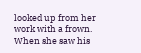looked up from her work with a frown. When she saw his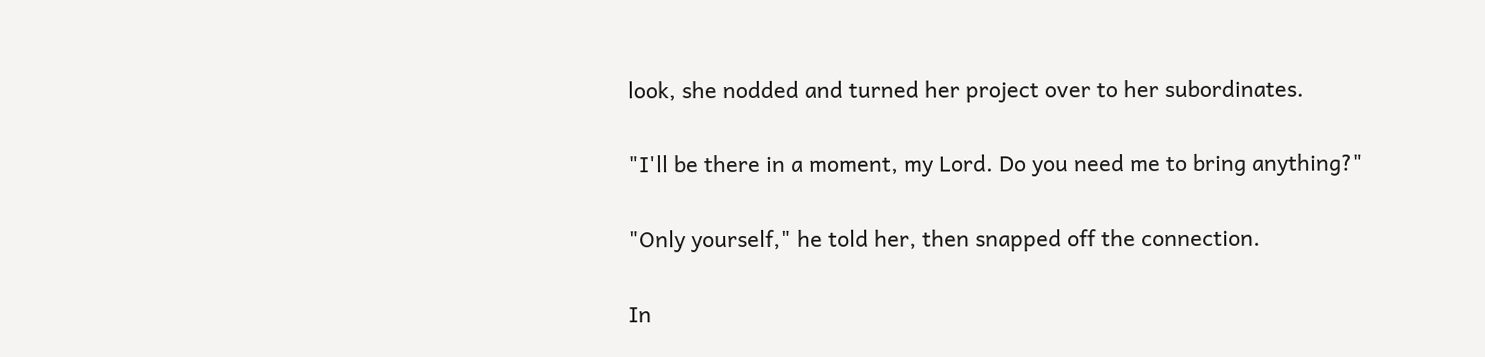look, she nodded and turned her project over to her subordinates.

"I'll be there in a moment, my Lord. Do you need me to bring anything?"

"Only yourself," he told her, then snapped off the connection.

In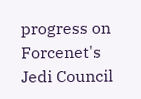progress on Forcenet's Jedi Council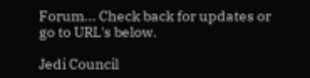Forum... Check back for updates or go to URL's below.

Jedi Council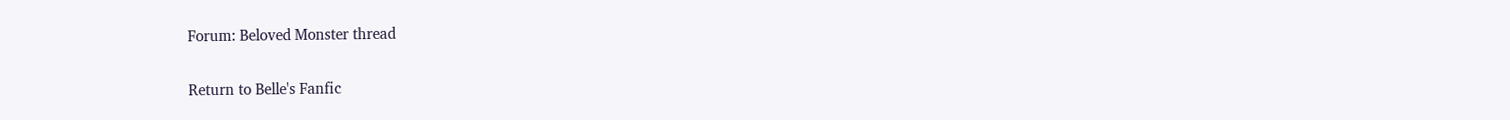Forum: Beloved Monster thread

Return to Belle's Fanfic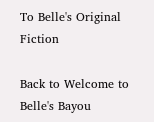To Belle's Original Fiction

Back to Welcome to Belle's Bayou